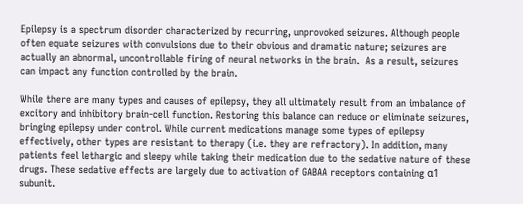Epilepsy is a spectrum disorder characterized by recurring, unprovoked seizures. Although people often equate seizures with convulsions due to their obvious and dramatic nature; seizures are actually an abnormal, uncontrollable firing of neural networks in the brain.  As a result, seizures can impact any function controlled by the brain.

While there are many types and causes of epilepsy, they all ultimately result from an imbalance of excitory and inhibitory brain-cell function. Restoring this balance can reduce or eliminate seizures, bringing epilepsy under control. While current medications manage some types of epilepsy effectively, other types are resistant to therapy (i.e. they are refractory). In addition, many patients feel lethargic and sleepy while taking their medication due to the sedative nature of these drugs. These sedative effects are largely due to activation of GABAA receptors containing α1 subunit.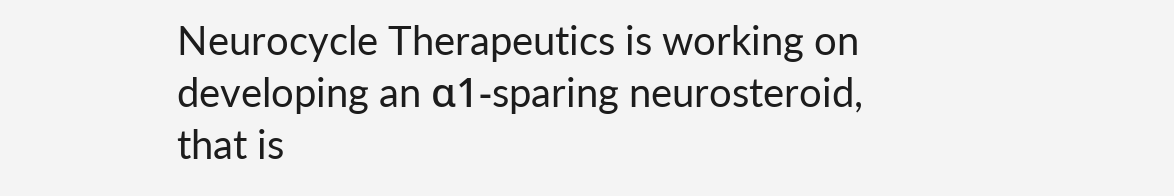Neurocycle Therapeutics is working on developing an α1-sparing neurosteroid, that is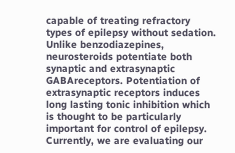capable of treating refractory types of epilepsy without sedation. Unlike benzodiazepines, neurosteroids potentiate both synaptic and extrasynaptic GABAreceptors. Potentiation of extrasynaptic receptors induces long lasting tonic inhibition which is thought to be particularly important for control of epilepsy. Currently, we are evaluating our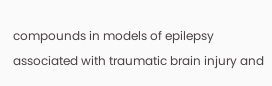compounds in models of epilepsy associated with traumatic brain injury and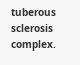tuberous sclerosis complex.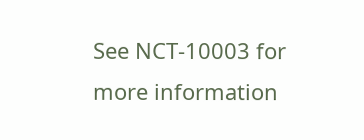See NCT-10003 for more information